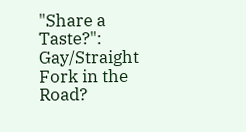"Share a Taste?": Gay/Straight Fork in the Road?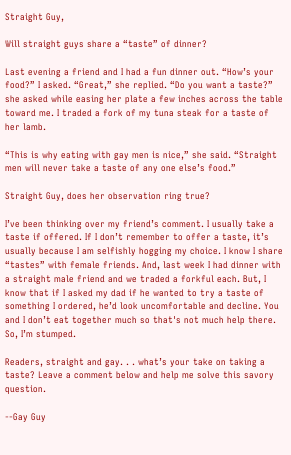Straight Guy,

Will straight guys share a “taste” of dinner?

Last evening a friend and I had a fun dinner out. “How’s your food?” I asked. “Great,” she replied. “Do you want a taste?” she asked while easing her plate a few inches across the table toward me. I traded a fork of my tuna steak for a taste of her lamb.

“This is why eating with gay men is nice,” she said. “Straight men will never take a taste of any one else’s food.”

Straight Guy, does her observation ring true?

I’ve been thinking over my friend’s comment. I usually take a taste if offered. If I don’t remember to offer a taste, it’s usually because I am selfishly hogging my choice. I know I share “tastes” with female friends. And, last week I had dinner with a straight male friend and we traded a forkful each. But, I know that if I asked my dad if he wanted to try a taste of something I ordered, he’d look uncomfortable and decline. You and I don’t eat together much so that's not much help there. So, I’m stumped.

Readers, straight and gay. . . what’s your take on taking a taste? Leave a comment below and help me solve this savory question.

--Gay Guy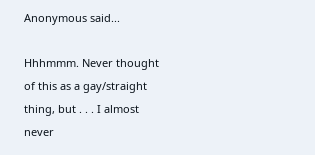Anonymous said...

Hhhmmm. Never thought of this as a gay/straight thing, but . . . I almost never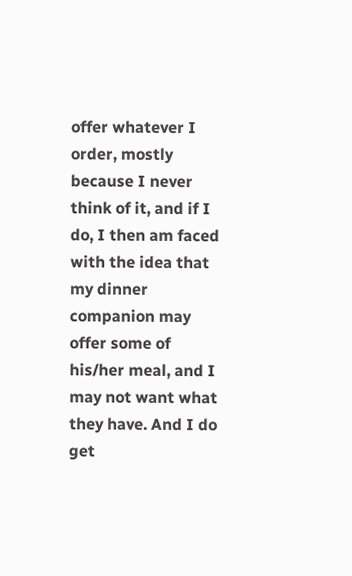offer whatever I order, mostly because I never think of it, and if I do, I then am faced with the idea that my dinner companion may offer some of his/her meal, and I may not want what they have. And I do get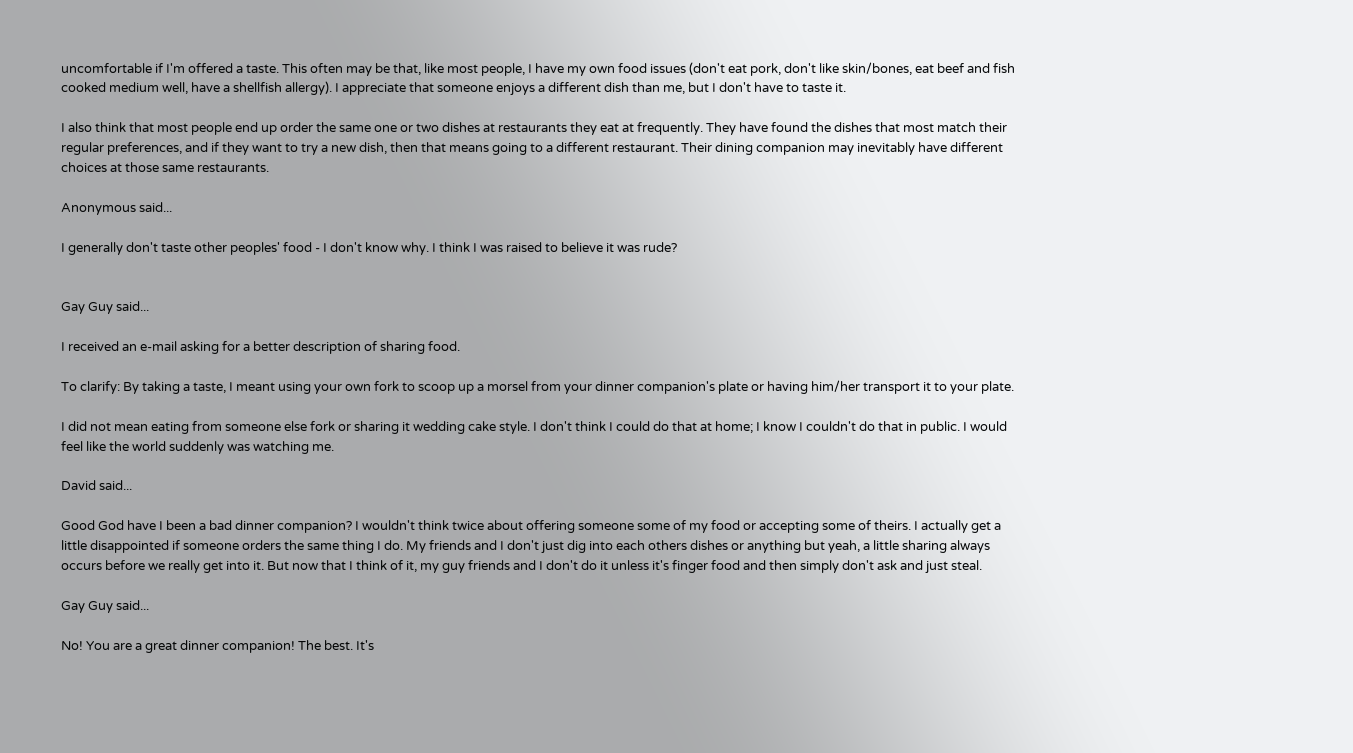uncomfortable if I'm offered a taste. This often may be that, like most people, I have my own food issues (don't eat pork, don't like skin/bones, eat beef and fish cooked medium well, have a shellfish allergy). I appreciate that someone enjoys a different dish than me, but I don't have to taste it.

I also think that most people end up order the same one or two dishes at restaurants they eat at frequently. They have found the dishes that most match their regular preferences, and if they want to try a new dish, then that means going to a different restaurant. Their dining companion may inevitably have different choices at those same restaurants.

Anonymous said...

I generally don't taste other peoples' food - I don't know why. I think I was raised to believe it was rude?


Gay Guy said...

I received an e-mail asking for a better description of sharing food.

To clarify: By taking a taste, I meant using your own fork to scoop up a morsel from your dinner companion's plate or having him/her transport it to your plate.

I did not mean eating from someone else fork or sharing it wedding cake style. I don't think I could do that at home; I know I couldn't do that in public. I would feel like the world suddenly was watching me.

David said...

Good God have I been a bad dinner companion? I wouldn't think twice about offering someone some of my food or accepting some of theirs. I actually get a little disappointed if someone orders the same thing I do. My friends and I don't just dig into each others dishes or anything but yeah, a little sharing always occurs before we really get into it. But now that I think of it, my guy friends and I don't do it unless it's finger food and then simply don't ask and just steal.

Gay Guy said...

No! You are a great dinner companion! The best. It's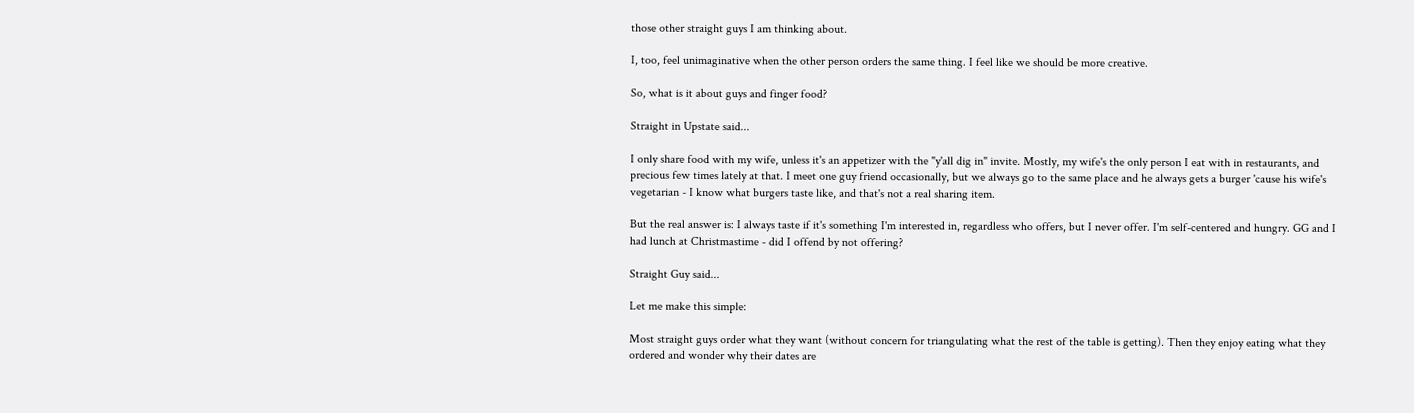those other straight guys I am thinking about.

I, too, feel unimaginative when the other person orders the same thing. I feel like we should be more creative.

So, what is it about guys and finger food?

Straight in Upstate said...

I only share food with my wife, unless it's an appetizer with the "y'all dig in" invite. Mostly, my wife's the only person I eat with in restaurants, and precious few times lately at that. I meet one guy friend occasionally, but we always go to the same place and he always gets a burger 'cause his wife's vegetarian - I know what burgers taste like, and that's not a real sharing item.

But the real answer is: I always taste if it's something I'm interested in, regardless who offers, but I never offer. I'm self-centered and hungry. GG and I had lunch at Christmastime - did I offend by not offering?

Straight Guy said...

Let me make this simple:

Most straight guys order what they want (without concern for triangulating what the rest of the table is getting). Then they enjoy eating what they ordered and wonder why their dates are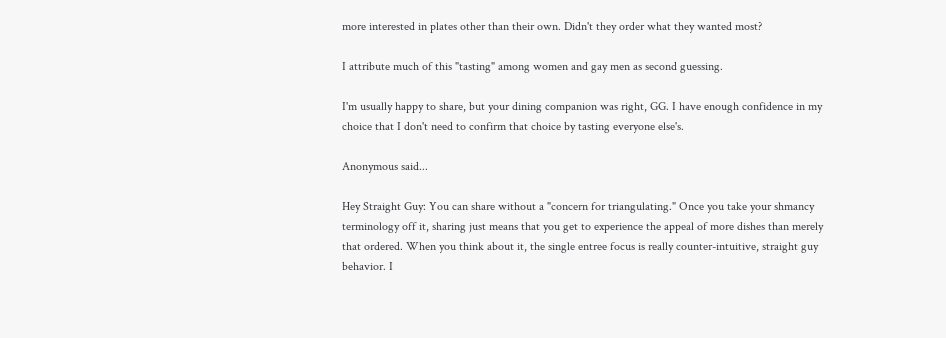more interested in plates other than their own. Didn't they order what they wanted most?

I attribute much of this "tasting" among women and gay men as second guessing.

I'm usually happy to share, but your dining companion was right, GG. I have enough confidence in my choice that I don't need to confirm that choice by tasting everyone else's.

Anonymous said...

Hey Straight Guy: You can share without a "concern for triangulating." Once you take your shmancy terminology off it, sharing just means that you get to experience the appeal of more dishes than merely that ordered. When you think about it, the single entree focus is really counter-intuitive, straight guy behavior. I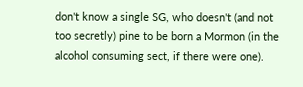don't know a single SG, who doesn't (and not too secretly) pine to be born a Mormon (in the alcohol consuming sect, if there were one).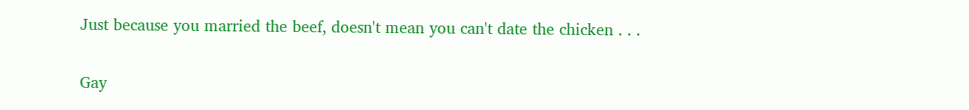Just because you married the beef, doesn't mean you can't date the chicken . . .


Gay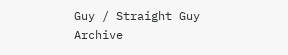Guy / Straight Guy Archive